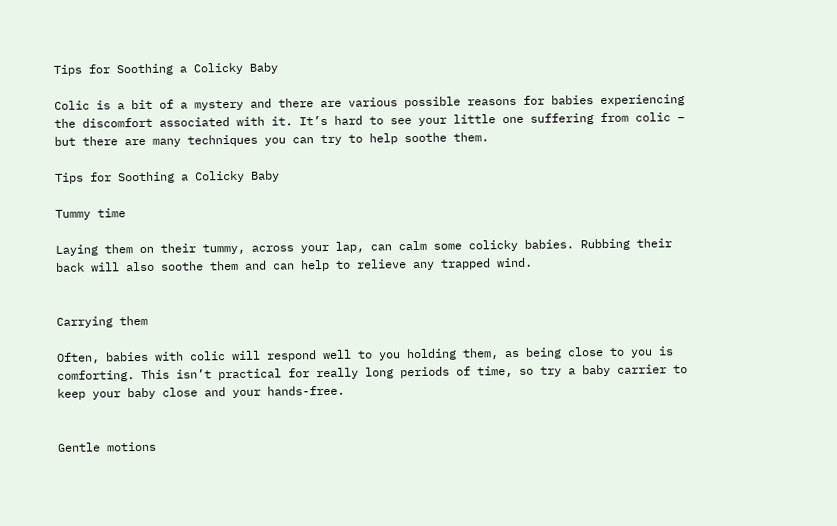Tips for Soothing a Colicky Baby

Colic is a bit of a mystery and there are various possible reasons for babies experiencing the discomfort associated with it. It’s hard to see your little one suffering from colic – but there are many techniques you can try to help soothe them.

Tips for Soothing a Colicky Baby

Tummy time

Laying them on their tummy, across your lap, can calm some colicky babies. Rubbing their back will also soothe them and can help to relieve any trapped wind.


Carrying them

Often, babies with colic will respond well to you holding them, as being close to you is comforting. This isn’t practical for really long periods of time, so try a baby carrier to keep your baby close and your hands-free.


Gentle motions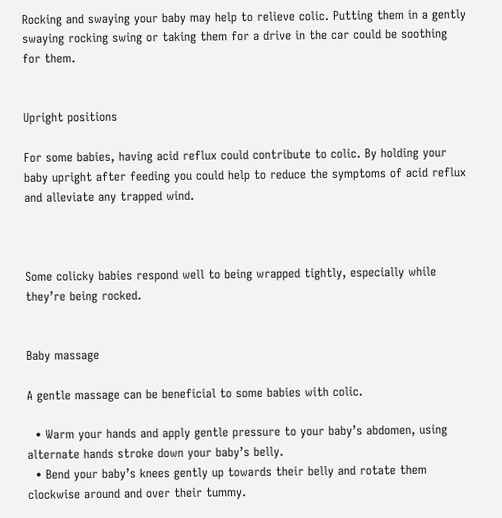Rocking and swaying your baby may help to relieve colic. Putting them in a gently swaying rocking swing or taking them for a drive in the car could be soothing for them.


Upright positions

For some babies, having acid reflux could contribute to colic. By holding your baby upright after feeding you could help to reduce the symptoms of acid reflux and alleviate any trapped wind.



Some colicky babies respond well to being wrapped tightly, especially while they’re being rocked.


Baby massage

A gentle massage can be beneficial to some babies with colic.

  • Warm your hands and apply gentle pressure to your baby’s abdomen, using alternate hands stroke down your baby’s belly.
  • Bend your baby’s knees gently up towards their belly and rotate them clockwise around and over their tummy.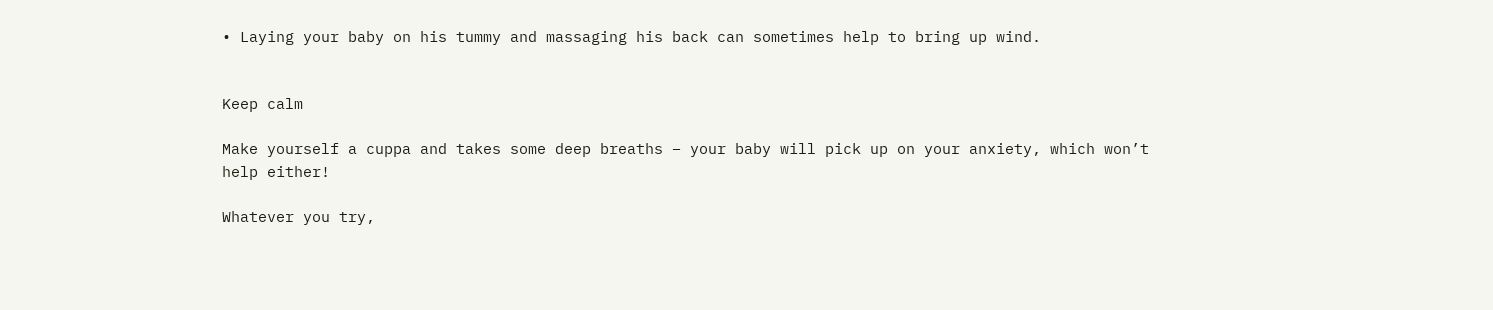• Laying your baby on his tummy and massaging his back can sometimes help to bring up wind.


Keep calm

Make yourself a cuppa and takes some deep breaths – your baby will pick up on your anxiety, which won’t help either!

Whatever you try,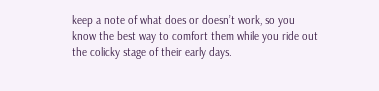keep a note of what does or doesn’t work, so you know the best way to comfort them while you ride out the colicky stage of their early days.